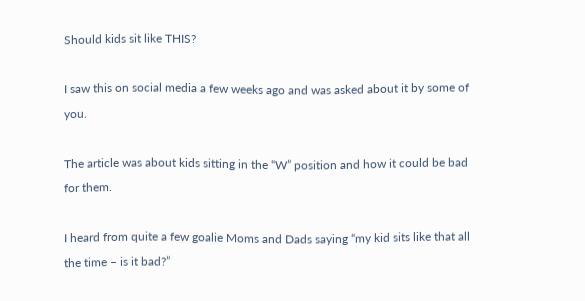Should kids sit like THIS?

I saw this on social media a few weeks ago and was asked about it by some of you.

The article was about kids sitting in the “W” position and how it could be bad for them.

I heard from quite a few goalie Moms and Dads saying “my kid sits like that all the time – is it bad?”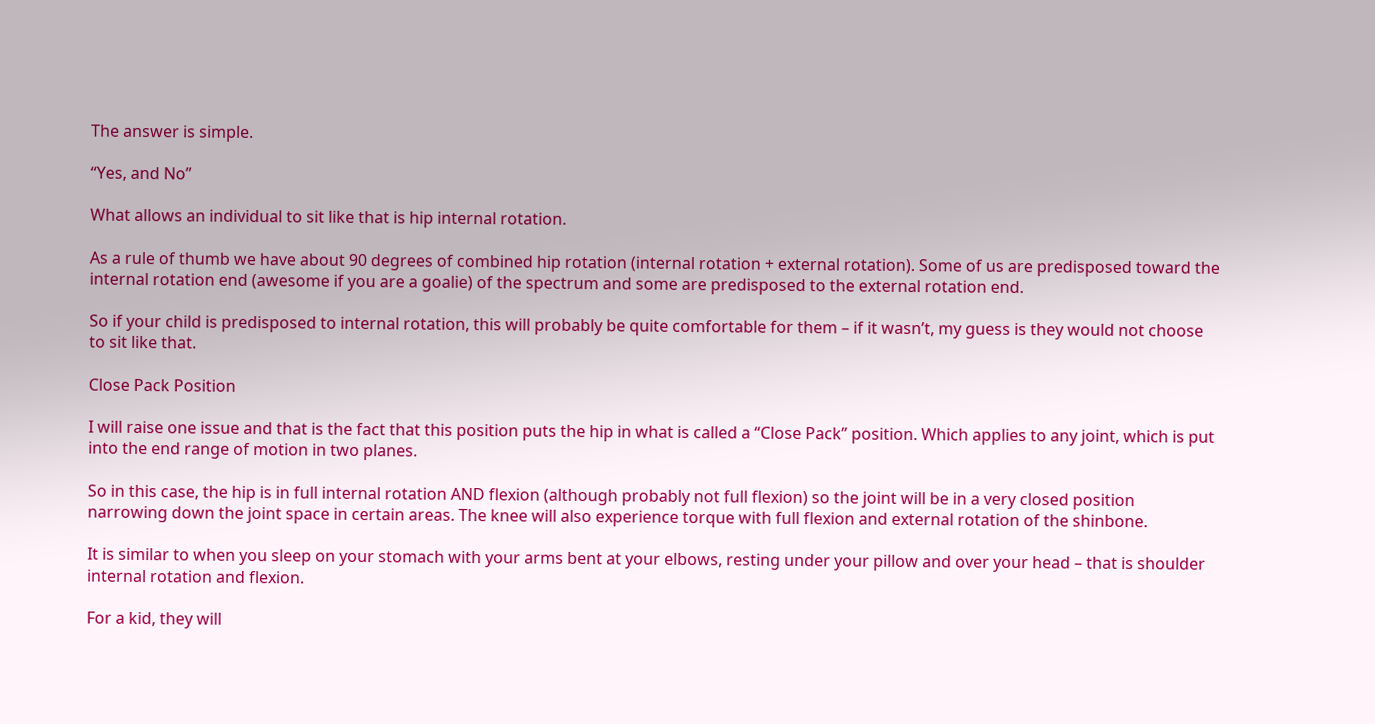The answer is simple.

“Yes, and No”

What allows an individual to sit like that is hip internal rotation.

As a rule of thumb we have about 90 degrees of combined hip rotation (internal rotation + external rotation). Some of us are predisposed toward the internal rotation end (awesome if you are a goalie) of the spectrum and some are predisposed to the external rotation end.

So if your child is predisposed to internal rotation, this will probably be quite comfortable for them – if it wasn’t, my guess is they would not choose to sit like that.

Close Pack Position

I will raise one issue and that is the fact that this position puts the hip in what is called a “Close Pack” position. Which applies to any joint, which is put into the end range of motion in two planes.

So in this case, the hip is in full internal rotation AND flexion (although probably not full flexion) so the joint will be in a very closed position narrowing down the joint space in certain areas. The knee will also experience torque with full flexion and external rotation of the shinbone.

It is similar to when you sleep on your stomach with your arms bent at your elbows, resting under your pillow and over your head – that is shoulder internal rotation and flexion.

For a kid, they will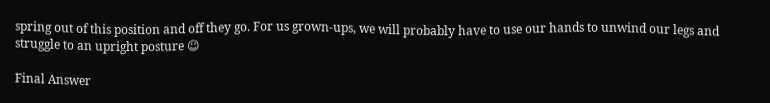spring out of this position and off they go. For us grown-ups, we will probably have to use our hands to unwind our legs and struggle to an upright posture ☺

Final Answer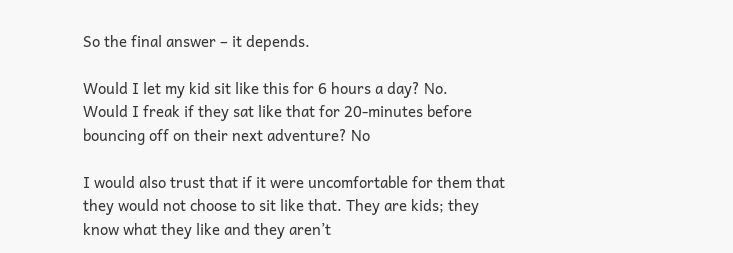So the final answer – it depends.

Would I let my kid sit like this for 6 hours a day? No.
Would I freak if they sat like that for 20-minutes before bouncing off on their next adventure? No

I would also trust that if it were uncomfortable for them that they would not choose to sit like that. They are kids; they know what they like and they aren’t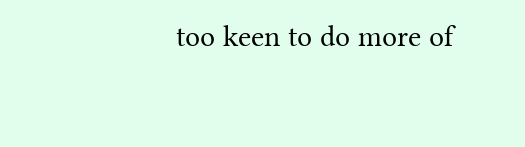too keen to do more of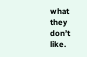what they don’t like.